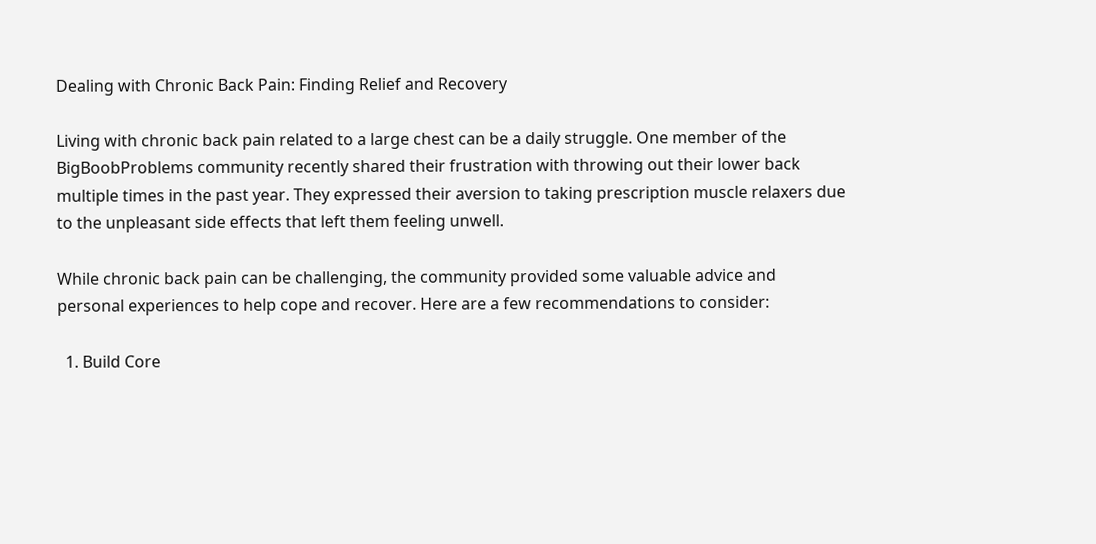Dealing with Chronic Back Pain: Finding Relief and Recovery

Living with chronic back pain related to a large chest can be a daily struggle. One member of the BigBoobProblems community recently shared their frustration with throwing out their lower back multiple times in the past year. They expressed their aversion to taking prescription muscle relaxers due to the unpleasant side effects that left them feeling unwell.

While chronic back pain can be challenging, the community provided some valuable advice and personal experiences to help cope and recover. Here are a few recommendations to consider:

  1. Build Core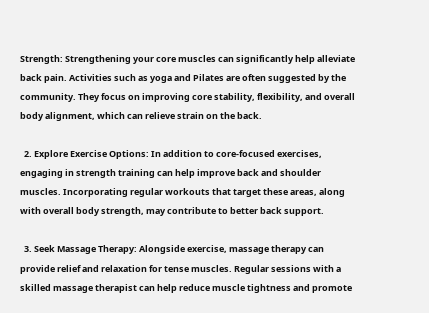Strength: Strengthening your core muscles can significantly help alleviate back pain. Activities such as yoga and Pilates are often suggested by the community. They focus on improving core stability, flexibility, and overall body alignment, which can relieve strain on the back.

  2. Explore Exercise Options: In addition to core-focused exercises, engaging in strength training can help improve back and shoulder muscles. Incorporating regular workouts that target these areas, along with overall body strength, may contribute to better back support.

  3. Seek Massage Therapy: Alongside exercise, massage therapy can provide relief and relaxation for tense muscles. Regular sessions with a skilled massage therapist can help reduce muscle tightness and promote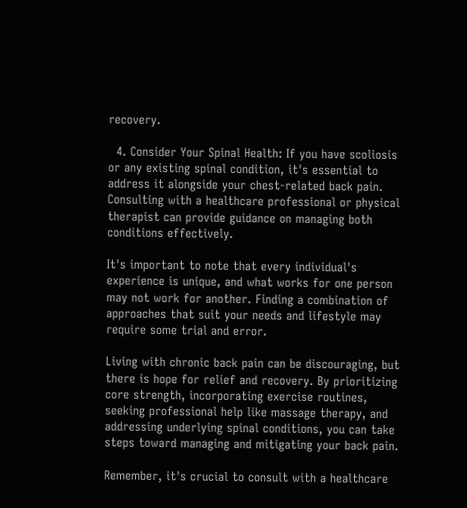recovery.

  4. Consider Your Spinal Health: If you have scoliosis or any existing spinal condition, it's essential to address it alongside your chest-related back pain. Consulting with a healthcare professional or physical therapist can provide guidance on managing both conditions effectively.

It's important to note that every individual's experience is unique, and what works for one person may not work for another. Finding a combination of approaches that suit your needs and lifestyle may require some trial and error.

Living with chronic back pain can be discouraging, but there is hope for relief and recovery. By prioritizing core strength, incorporating exercise routines, seeking professional help like massage therapy, and addressing underlying spinal conditions, you can take steps toward managing and mitigating your back pain.

Remember, it's crucial to consult with a healthcare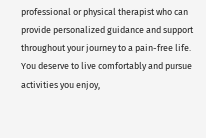professional or physical therapist who can provide personalized guidance and support throughout your journey to a pain-free life. You deserve to live comfortably and pursue activities you enjoy,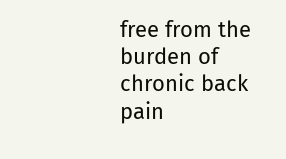free from the burden of chronic back pain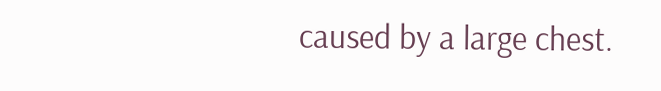caused by a large chest.